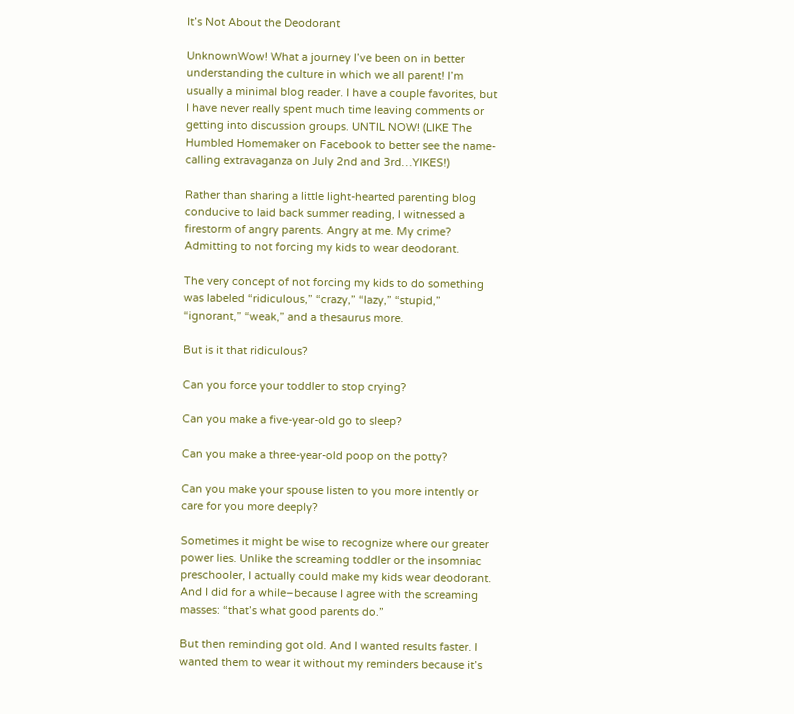It’s Not About the Deodorant

UnknownWow! What a journey I’ve been on in better understanding the culture in which we all parent! I’m usually a minimal blog reader. I have a couple favorites, but I have never really spent much time leaving comments or getting into discussion groups. UNTIL NOW! (LIKE The Humbled Homemaker on Facebook to better see the name-calling extravaganza on July 2nd and 3rd…YIKES!)

Rather than sharing a little light-hearted parenting blog conducive to laid back summer reading, I witnessed a firestorm of angry parents. Angry at me. My crime? Admitting to not forcing my kids to wear deodorant.

The very concept of not forcing my kids to do something was labeled “ridiculous,” “crazy,” “lazy,” “stupid,” “ignorant,” “weak,” and a thesaurus more.

But is it that ridiculous?

Can you force your toddler to stop crying?

Can you make a five-year-old go to sleep?

Can you make a three-year-old poop on the potty?

Can you make your spouse listen to you more intently or care for you more deeply?

Sometimes it might be wise to recognize where our greater power lies. Unlike the screaming toddler or the insomniac preschooler, I actually could make my kids wear deodorant. And I did for a while–because I agree with the screaming masses: “that’s what good parents do.”

But then reminding got old. And I wanted results faster. I wanted them to wear it without my reminders because it’s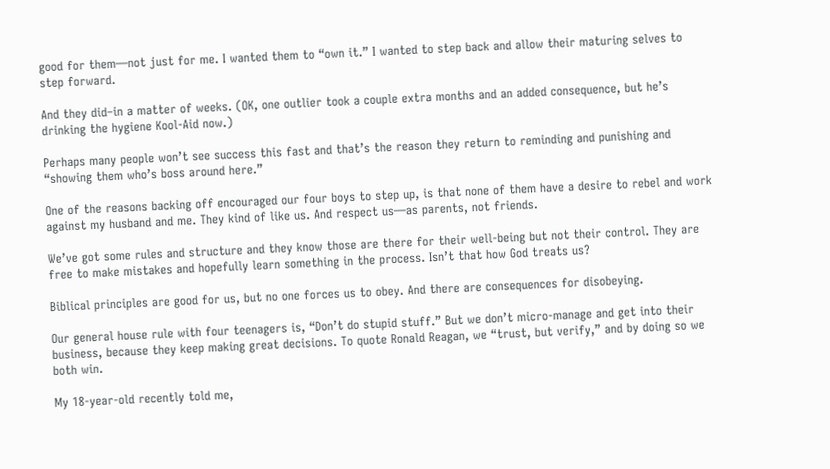good for them—not just for me. I wanted them to “own it.” I wanted to step back and allow their maturing selves to step forward.

And they did–in a matter of weeks. (OK, one outlier took a couple extra months and an added consequence, but he’s drinking the hygiene Kool-Aid now.)

Perhaps many people won’t see success this fast and that’s the reason they return to reminding and punishing and “showing them who’s boss around here.”

One of the reasons backing off encouraged our four boys to step up, is that none of them have a desire to rebel and work against my husband and me. They kind of like us. And respect us—as parents, not friends.

We’ve got some rules and structure and they know those are there for their well-being but not their control. They are free to make mistakes and hopefully learn something in the process. Isn’t that how God treats us?

Biblical principles are good for us, but no one forces us to obey. And there are consequences for disobeying.

Our general house rule with four teenagers is, “Don’t do stupid stuff.” But we don’t micro-manage and get into their business, because they keep making great decisions. To quote Ronald Reagan, we “trust, but verify,” and by doing so we both win.

My 18-year-old recently told me,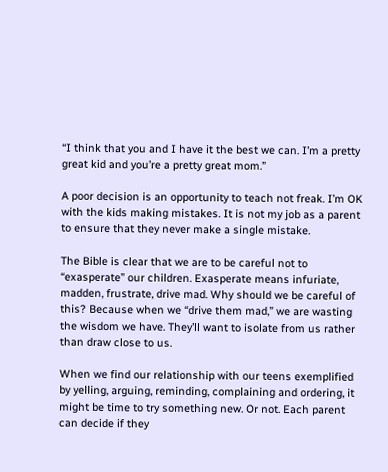“I think that you and I have it the best we can. I’m a pretty great kid and you’re a pretty great mom.”

A poor decision is an opportunity to teach not freak. I’m OK with the kids making mistakes. It is not my job as a parent to ensure that they never make a single mistake.

The Bible is clear that we are to be careful not to “exasperate” our children. Exasperate means infuriate, madden, frustrate, drive mad. Why should we be careful of this? Because when we “drive them mad,” we are wasting the wisdom we have. They’ll want to isolate from us rather than draw close to us.

When we find our relationship with our teens exemplified by yelling, arguing, reminding, complaining and ordering, it might be time to try something new. Or not. Each parent can decide if they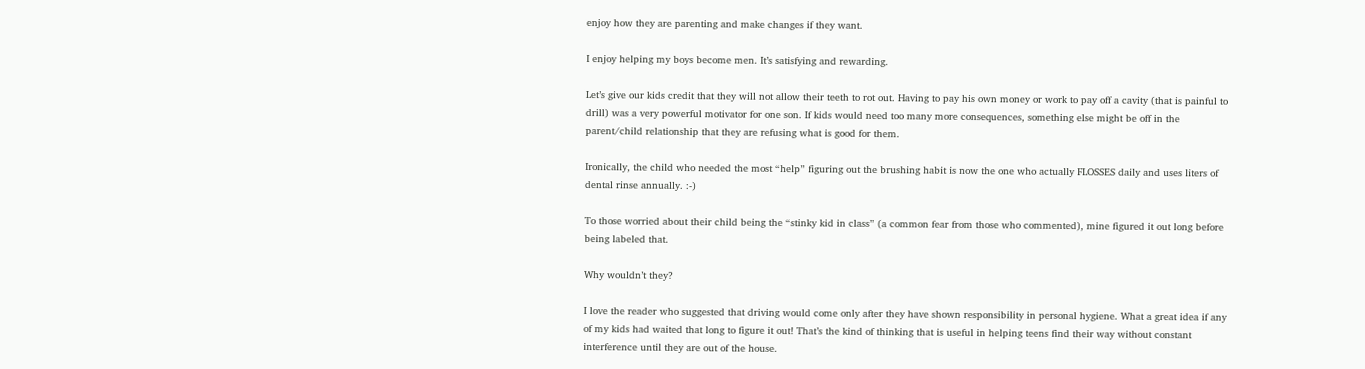enjoy how they are parenting and make changes if they want.

I enjoy helping my boys become men. It’s satisfying and rewarding.

Let’s give our kids credit that they will not allow their teeth to rot out. Having to pay his own money or work to pay off a cavity (that is painful to drill) was a very powerful motivator for one son. If kids would need too many more consequences, something else might be off in the parent/child relationship that they are refusing what is good for them.

Ironically, the child who needed the most “help” figuring out the brushing habit is now the one who actually FLOSSES daily and uses liters of dental rinse annually. :-)

To those worried about their child being the “stinky kid in class” (a common fear from those who commented), mine figured it out long before being labeled that.

Why wouldn’t they?

I love the reader who suggested that driving would come only after they have shown responsibility in personal hygiene. What a great idea if any of my kids had waited that long to figure it out! That’s the kind of thinking that is useful in helping teens find their way without constant interference until they are out of the house.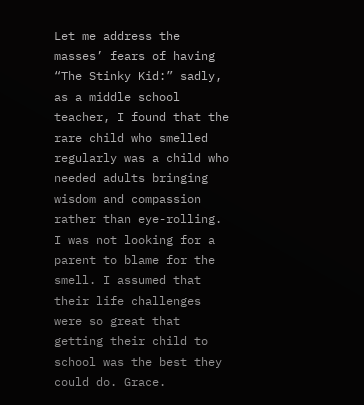Let me address the masses’ fears of having “The Stinky Kid:” sadly, as a middle school teacher, I found that the rare child who smelled regularly was a child who needed adults bringing wisdom and compassion rather than eye-rolling. I was not looking for a parent to blame for the smell. I assumed that their life challenges were so great that getting their child to school was the best they could do. Grace.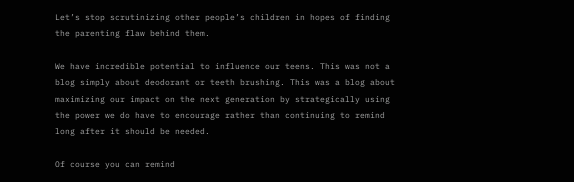Let’s stop scrutinizing other people’s children in hopes of finding the parenting flaw behind them.

We have incredible potential to influence our teens. This was not a blog simply about deodorant or teeth brushing. This was a blog about maximizing our impact on the next generation by strategically using the power we do have to encourage rather than continuing to remind long after it should be needed.

Of course you can remind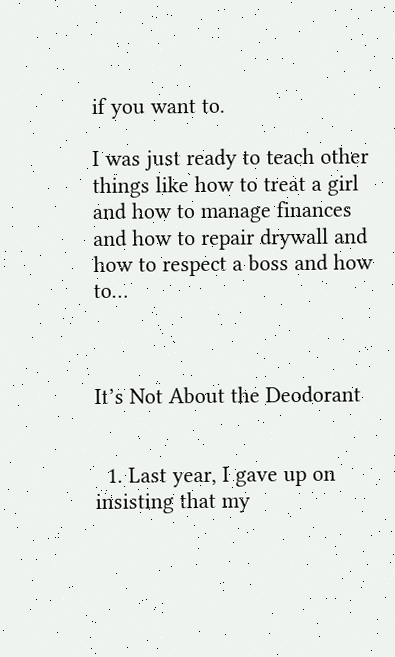if you want to.

I was just ready to teach other things like how to treat a girl and how to manage finances and how to repair drywall and how to respect a boss and how to…



It’s Not About the Deodorant


  1. Last year, I gave up on insisting that my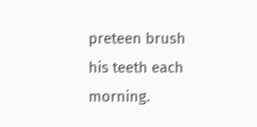preteen brush his teeth each morning.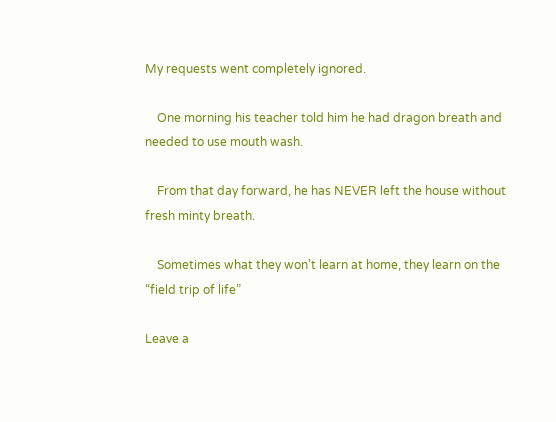My requests went completely ignored.

    One morning his teacher told him he had dragon breath and needed to use mouth wash.

    From that day forward, he has NEVER left the house without fresh minty breath.

    Sometimes what they won’t learn at home, they learn on the “field trip of life”

Leave a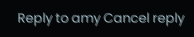Reply to amy Cancel reply